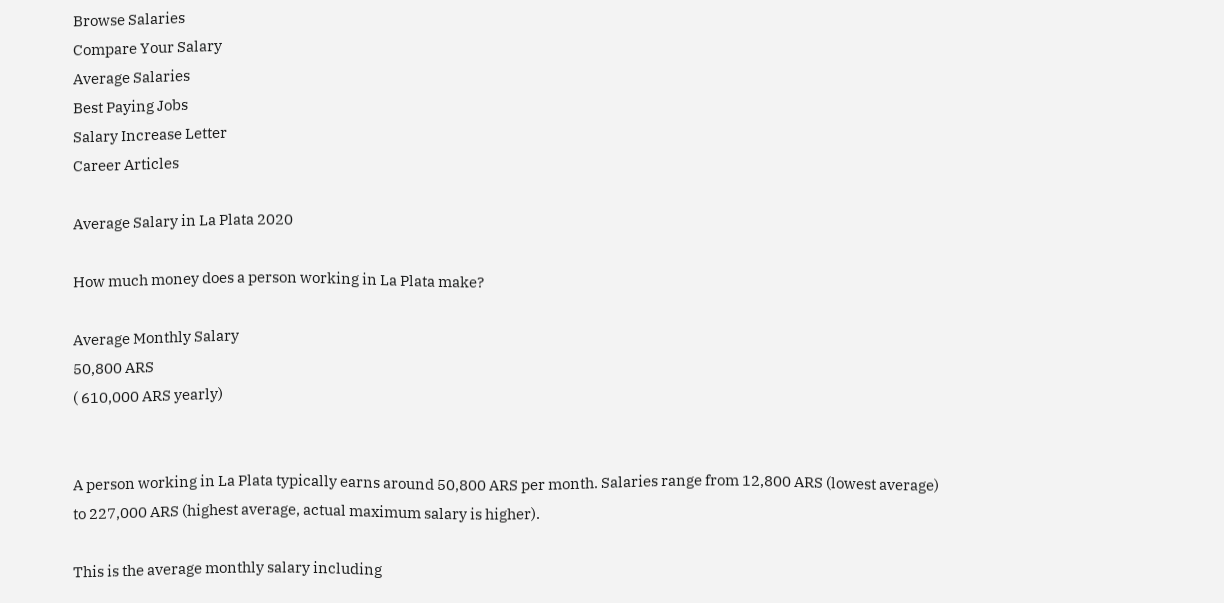Browse Salaries
Compare Your Salary
Average Salaries
Best Paying Jobs
Salary Increase Letter
Career Articles

Average Salary in La Plata 2020

How much money does a person working in La Plata make?

Average Monthly Salary
50,800 ARS
( 610,000 ARS yearly)


A person working in La Plata typically earns around 50,800 ARS per month. Salaries range from 12,800 ARS (lowest average) to 227,000 ARS (highest average, actual maximum salary is higher).

This is the average monthly salary including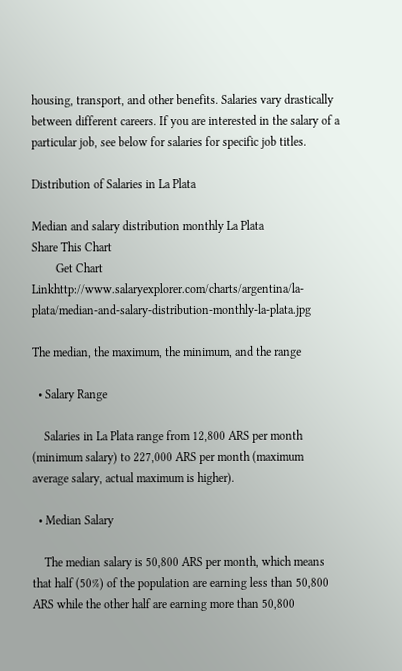housing, transport, and other benefits. Salaries vary drastically between different careers. If you are interested in the salary of a particular job, see below for salaries for specific job titles.

Distribution of Salaries in La Plata

Median and salary distribution monthly La Plata
Share This Chart
        Get Chart Linkhttp://www.salaryexplorer.com/charts/argentina/la-plata/median-and-salary-distribution-monthly-la-plata.jpg

The median, the maximum, the minimum, and the range

  • Salary Range

    Salaries in La Plata range from 12,800 ARS per month (minimum salary) to 227,000 ARS per month (maximum average salary, actual maximum is higher).

  • Median Salary

    The median salary is 50,800 ARS per month, which means that half (50%) of the population are earning less than 50,800 ARS while the other half are earning more than 50,800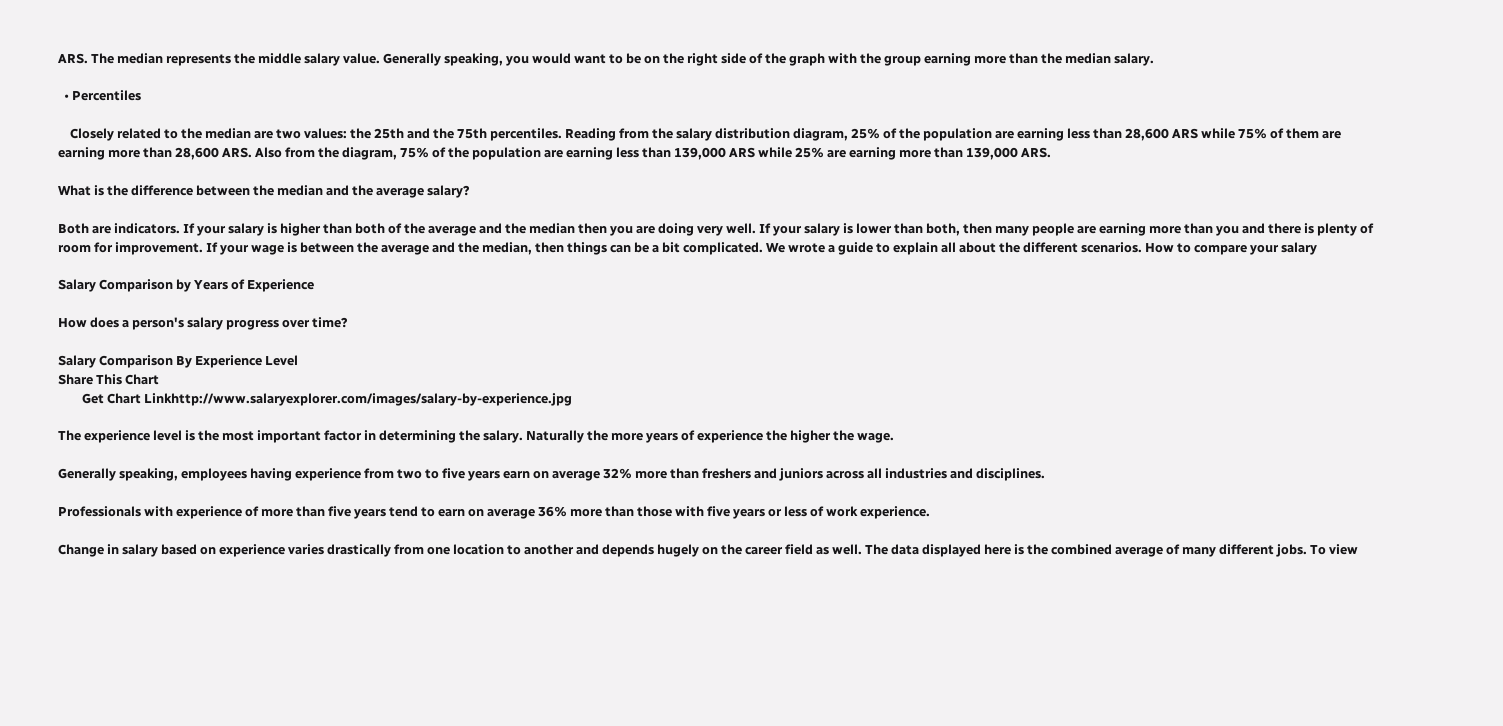ARS. The median represents the middle salary value. Generally speaking, you would want to be on the right side of the graph with the group earning more than the median salary.

  • Percentiles

    Closely related to the median are two values: the 25th and the 75th percentiles. Reading from the salary distribution diagram, 25% of the population are earning less than 28,600 ARS while 75% of them are earning more than 28,600 ARS. Also from the diagram, 75% of the population are earning less than 139,000 ARS while 25% are earning more than 139,000 ARS.

What is the difference between the median and the average salary?

Both are indicators. If your salary is higher than both of the average and the median then you are doing very well. If your salary is lower than both, then many people are earning more than you and there is plenty of room for improvement. If your wage is between the average and the median, then things can be a bit complicated. We wrote a guide to explain all about the different scenarios. How to compare your salary

Salary Comparison by Years of Experience

How does a person's salary progress over time?

Salary Comparison By Experience Level
Share This Chart
        Get Chart Linkhttp://www.salaryexplorer.com/images/salary-by-experience.jpg

The experience level is the most important factor in determining the salary. Naturally the more years of experience the higher the wage.

Generally speaking, employees having experience from two to five years earn on average 32% more than freshers and juniors across all industries and disciplines.

Professionals with experience of more than five years tend to earn on average 36% more than those with five years or less of work experience.

Change in salary based on experience varies drastically from one location to another and depends hugely on the career field as well. The data displayed here is the combined average of many different jobs. To view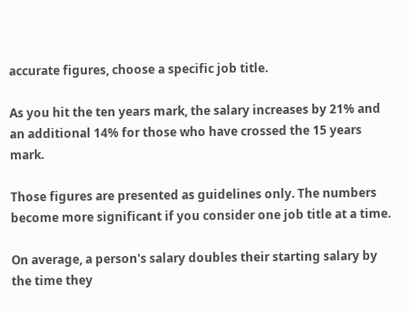accurate figures, choose a specific job title.

As you hit the ten years mark, the salary increases by 21% and an additional 14% for those who have crossed the 15 years mark.

Those figures are presented as guidelines only. The numbers become more significant if you consider one job title at a time.

On average, a person's salary doubles their starting salary by the time they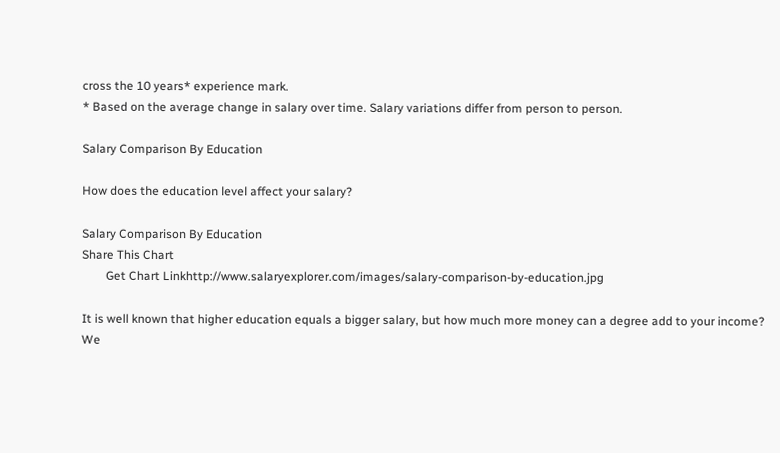cross the 10 years* experience mark.
* Based on the average change in salary over time. Salary variations differ from person to person.

Salary Comparison By Education

How does the education level affect your salary?

Salary Comparison By Education
Share This Chart
        Get Chart Linkhttp://www.salaryexplorer.com/images/salary-comparison-by-education.jpg

It is well known that higher education equals a bigger salary, but how much more money can a degree add to your income? We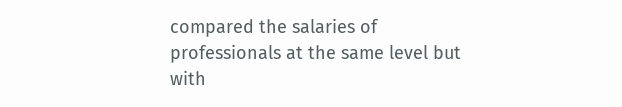compared the salaries of professionals at the same level but with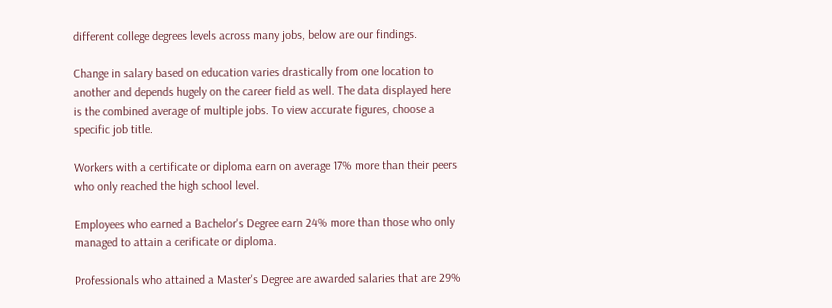different college degrees levels across many jobs, below are our findings.

Change in salary based on education varies drastically from one location to another and depends hugely on the career field as well. The data displayed here is the combined average of multiple jobs. To view accurate figures, choose a specific job title.

Workers with a certificate or diploma earn on average 17% more than their peers who only reached the high school level.

Employees who earned a Bachelor's Degree earn 24% more than those who only managed to attain a cerificate or diploma.

Professionals who attained a Master's Degree are awarded salaries that are 29%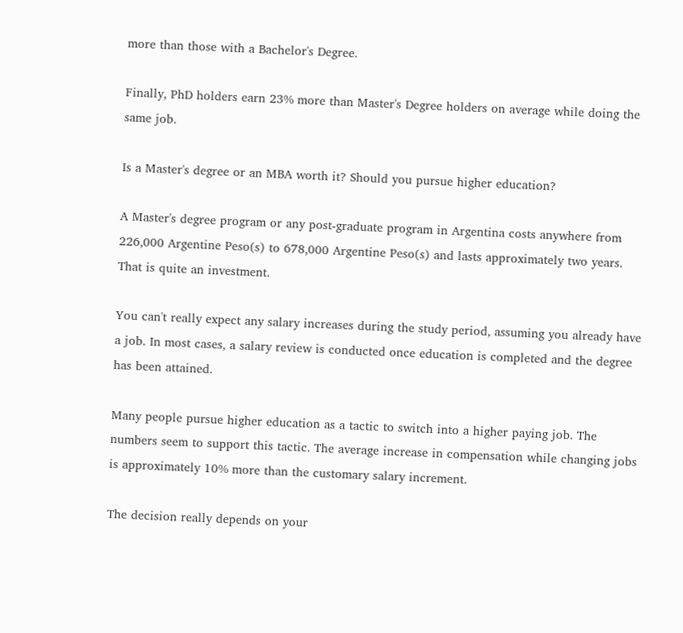more than those with a Bachelor's Degree.

Finally, PhD holders earn 23% more than Master's Degree holders on average while doing the same job.

Is a Master's degree or an MBA worth it? Should you pursue higher education?

A Master's degree program or any post-graduate program in Argentina costs anywhere from 226,000 Argentine Peso(s) to 678,000 Argentine Peso(s) and lasts approximately two years. That is quite an investment.

You can't really expect any salary increases during the study period, assuming you already have a job. In most cases, a salary review is conducted once education is completed and the degree has been attained.

Many people pursue higher education as a tactic to switch into a higher paying job. The numbers seem to support this tactic. The average increase in compensation while changing jobs is approximately 10% more than the customary salary increment.

The decision really depends on your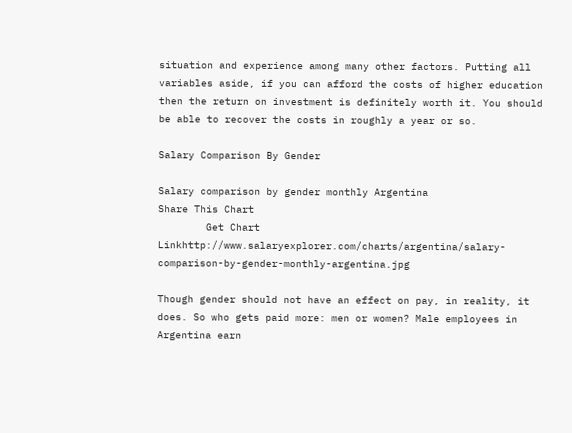situation and experience among many other factors. Putting all variables aside, if you can afford the costs of higher education then the return on investment is definitely worth it. You should be able to recover the costs in roughly a year or so.

Salary Comparison By Gender

Salary comparison by gender monthly Argentina
Share This Chart
        Get Chart Linkhttp://www.salaryexplorer.com/charts/argentina/salary-comparison-by-gender-monthly-argentina.jpg

Though gender should not have an effect on pay, in reality, it does. So who gets paid more: men or women? Male employees in Argentina earn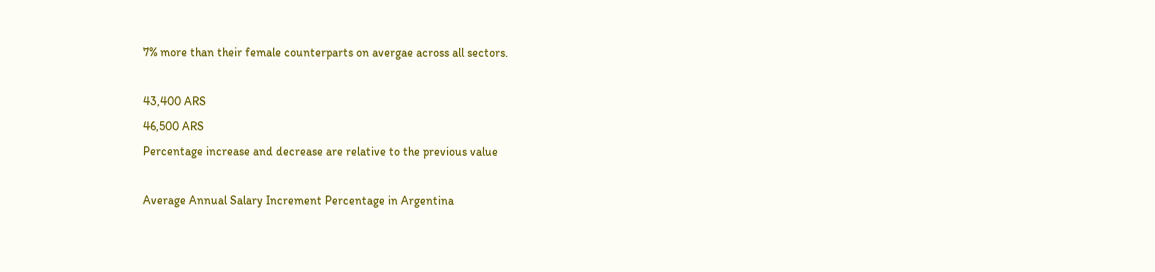7% more than their female counterparts on avergae across all sectors.

43,400 ARS
46,500 ARS
Percentage increase and decrease are relative to the previous value

Average Annual Salary Increment Percentage in Argentina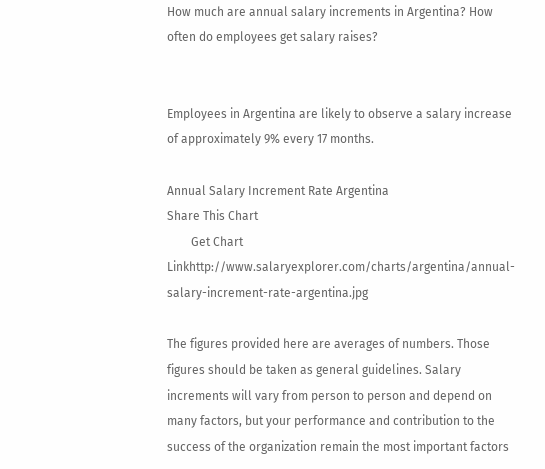How much are annual salary increments in Argentina? How often do employees get salary raises?


Employees in Argentina are likely to observe a salary increase of approximately 9% every 17 months.

Annual Salary Increment Rate Argentina
Share This Chart
        Get Chart Linkhttp://www.salaryexplorer.com/charts/argentina/annual-salary-increment-rate-argentina.jpg

The figures provided here are averages of numbers. Those figures should be taken as general guidelines. Salary increments will vary from person to person and depend on many factors, but your performance and contribution to the success of the organization remain the most important factors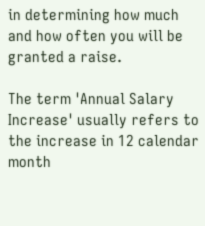in determining how much and how often you will be granted a raise.

The term 'Annual Salary Increase' usually refers to the increase in 12 calendar month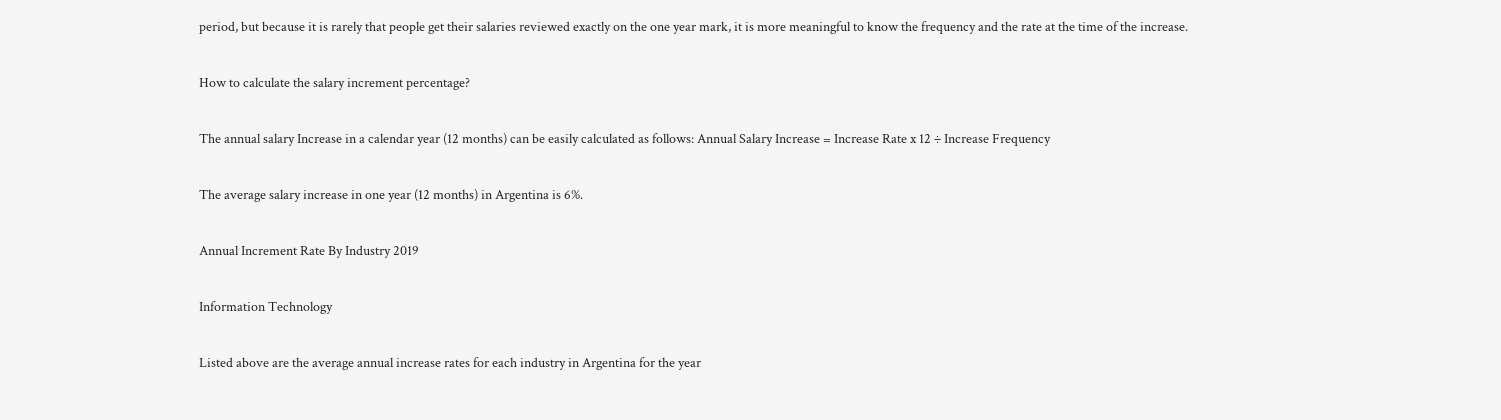period, but because it is rarely that people get their salaries reviewed exactly on the one year mark, it is more meaningful to know the frequency and the rate at the time of the increase.

How to calculate the salary increment percentage?

The annual salary Increase in a calendar year (12 months) can be easily calculated as follows: Annual Salary Increase = Increase Rate x 12 ÷ Increase Frequency

The average salary increase in one year (12 months) in Argentina is 6%.

Annual Increment Rate By Industry 2019

Information Technology

Listed above are the average annual increase rates for each industry in Argentina for the year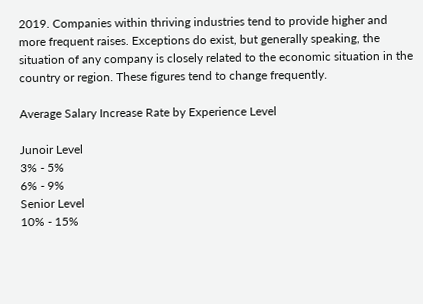2019. Companies within thriving industries tend to provide higher and more frequent raises. Exceptions do exist, but generally speaking, the situation of any company is closely related to the economic situation in the country or region. These figures tend to change frequently.

Average Salary Increase Rate by Experience Level

Junoir Level
3% - 5%
6% - 9%
Senior Level
10% - 15%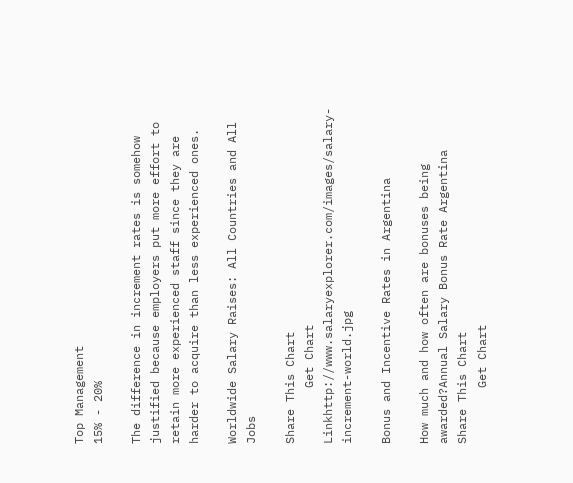Top Management
15% - 20%

The difference in increment rates is somehow justified because employers put more effort to retain more experienced staff since they are harder to acquire than less experienced ones.

Worldwide Salary Raises: All Countries and All Jobs

Share This Chart
        Get Chart Linkhttp://www.salaryexplorer.com/images/salary-increment-world.jpg

Bonus and Incentive Rates in Argentina

How much and how often are bonuses being awarded?Annual Salary Bonus Rate Argentina
Share This Chart
        Get Chart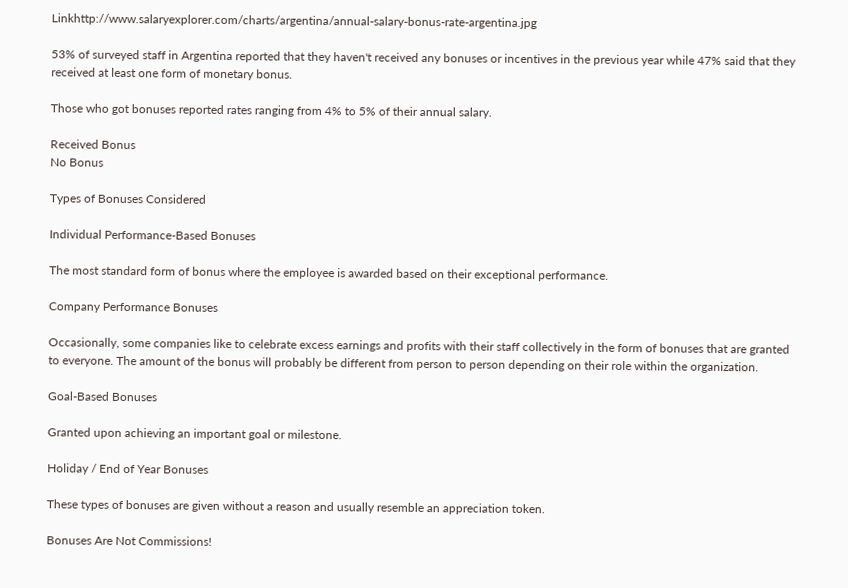Linkhttp://www.salaryexplorer.com/charts/argentina/annual-salary-bonus-rate-argentina.jpg

53% of surveyed staff in Argentina reported that they haven't received any bonuses or incentives in the previous year while 47% said that they received at least one form of monetary bonus.

Those who got bonuses reported rates ranging from 4% to 5% of their annual salary.

Received Bonus
No Bonus

Types of Bonuses Considered

Individual Performance-Based Bonuses

The most standard form of bonus where the employee is awarded based on their exceptional performance.

Company Performance Bonuses

Occasionally, some companies like to celebrate excess earnings and profits with their staff collectively in the form of bonuses that are granted to everyone. The amount of the bonus will probably be different from person to person depending on their role within the organization.

Goal-Based Bonuses

Granted upon achieving an important goal or milestone.

Holiday / End of Year Bonuses

These types of bonuses are given without a reason and usually resemble an appreciation token.

Bonuses Are Not Commissions!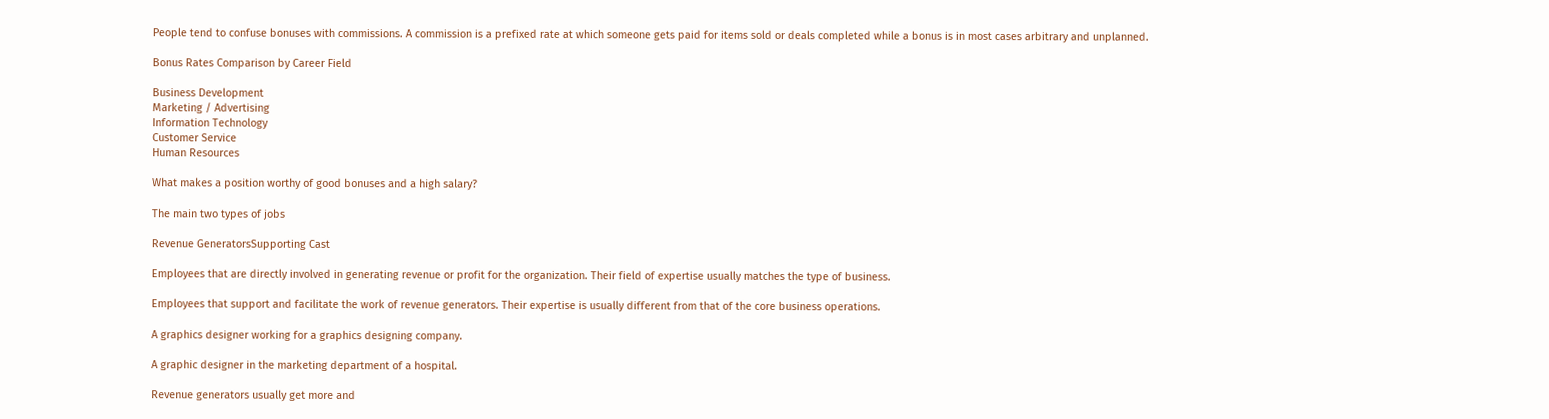People tend to confuse bonuses with commissions. A commission is a prefixed rate at which someone gets paid for items sold or deals completed while a bonus is in most cases arbitrary and unplanned.

Bonus Rates Comparison by Career Field

Business Development
Marketing / Advertising
Information Technology
Customer Service
Human Resources

What makes a position worthy of good bonuses and a high salary?

The main two types of jobs

Revenue GeneratorsSupporting Cast

Employees that are directly involved in generating revenue or profit for the organization. Their field of expertise usually matches the type of business.

Employees that support and facilitate the work of revenue generators. Their expertise is usually different from that of the core business operations.

A graphics designer working for a graphics designing company.

A graphic designer in the marketing department of a hospital.

Revenue generators usually get more and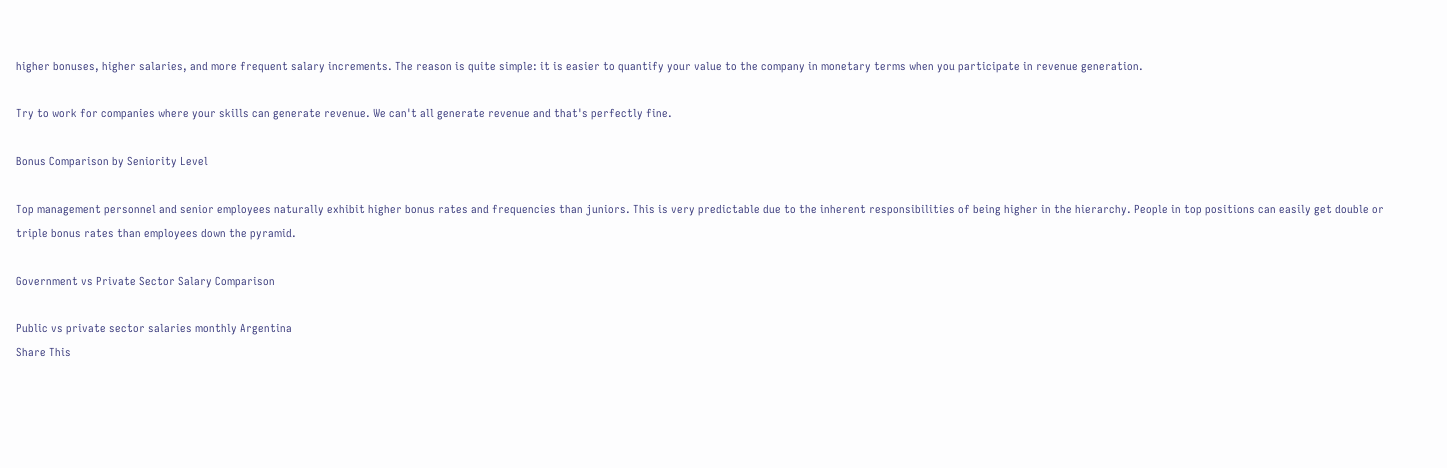higher bonuses, higher salaries, and more frequent salary increments. The reason is quite simple: it is easier to quantify your value to the company in monetary terms when you participate in revenue generation.

Try to work for companies where your skills can generate revenue. We can't all generate revenue and that's perfectly fine.

Bonus Comparison by Seniority Level

Top management personnel and senior employees naturally exhibit higher bonus rates and frequencies than juniors. This is very predictable due to the inherent responsibilities of being higher in the hierarchy. People in top positions can easily get double or triple bonus rates than employees down the pyramid.

Government vs Private Sector Salary Comparison

Public vs private sector salaries monthly Argentina
Share This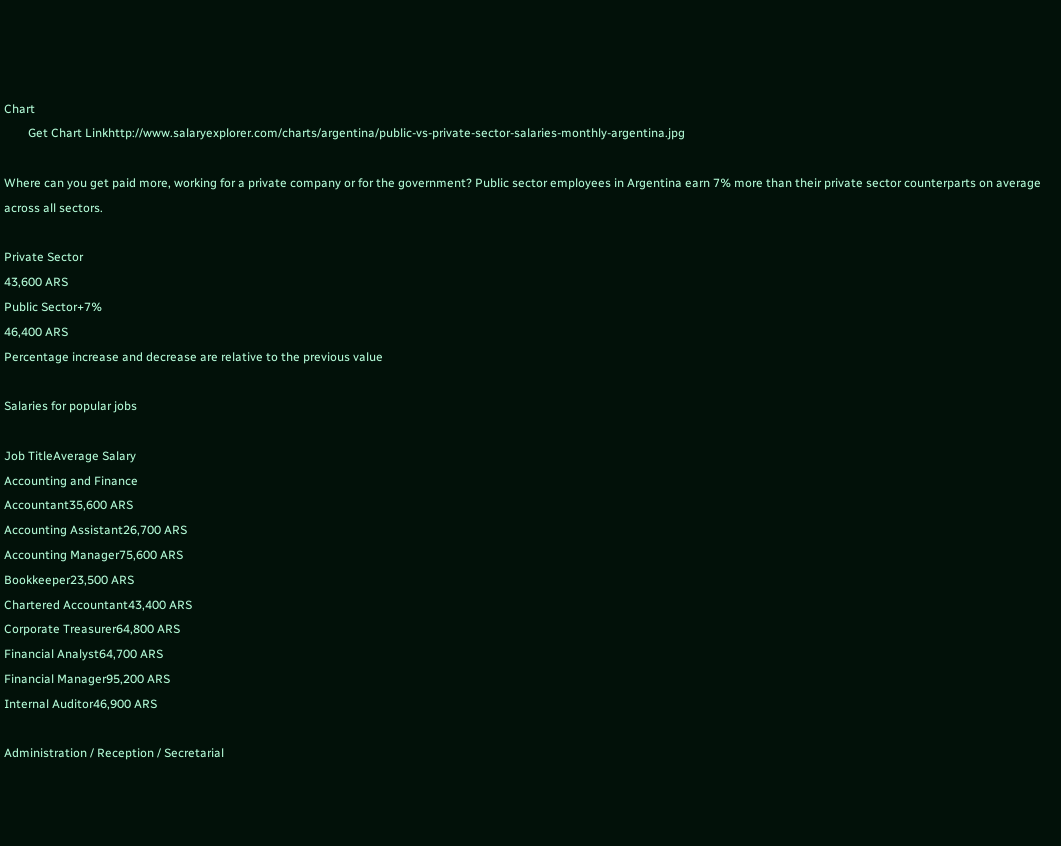Chart
        Get Chart Linkhttp://www.salaryexplorer.com/charts/argentina/public-vs-private-sector-salaries-monthly-argentina.jpg

Where can you get paid more, working for a private company or for the government? Public sector employees in Argentina earn 7% more than their private sector counterparts on average across all sectors.

Private Sector
43,600 ARS
Public Sector+7%
46,400 ARS
Percentage increase and decrease are relative to the previous value

Salaries for popular jobs

Job TitleAverage Salary
Accounting and Finance
Accountant35,600 ARS
Accounting Assistant26,700 ARS
Accounting Manager75,600 ARS
Bookkeeper23,500 ARS
Chartered Accountant43,400 ARS
Corporate Treasurer64,800 ARS
Financial Analyst64,700 ARS
Financial Manager95,200 ARS
Internal Auditor46,900 ARS

Administration / Reception / Secretarial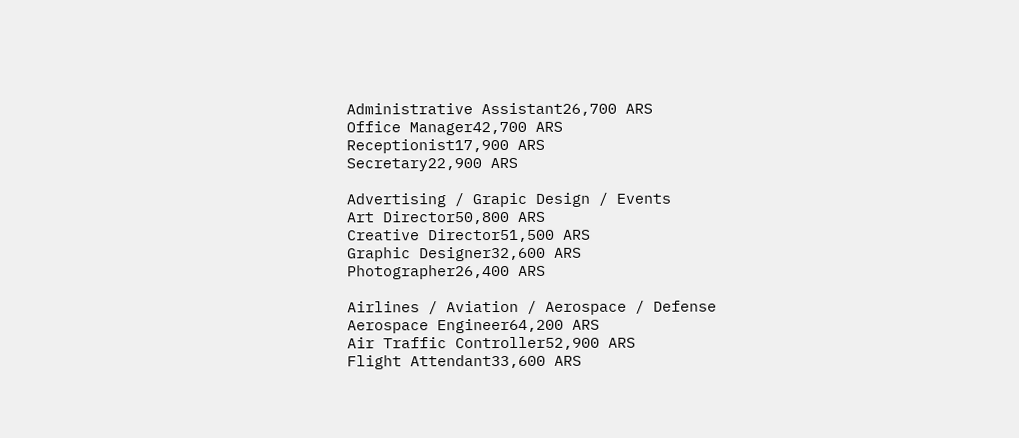Administrative Assistant26,700 ARS
Office Manager42,700 ARS
Receptionist17,900 ARS
Secretary22,900 ARS

Advertising / Grapic Design / Events
Art Director50,800 ARS
Creative Director51,500 ARS
Graphic Designer32,600 ARS
Photographer26,400 ARS

Airlines / Aviation / Aerospace / Defense
Aerospace Engineer64,200 ARS
Air Traffic Controller52,900 ARS
Flight Attendant33,600 ARS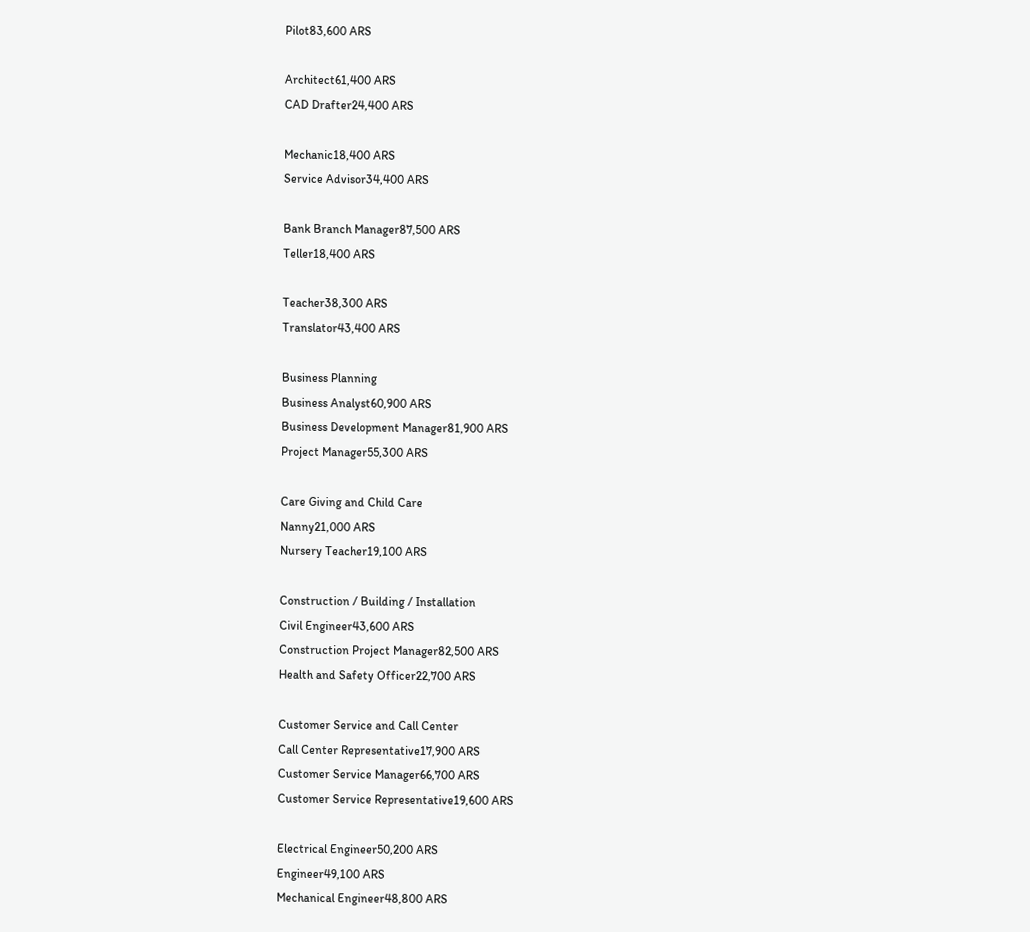Pilot83,600 ARS

Architect61,400 ARS
CAD Drafter24,400 ARS

Mechanic18,400 ARS
Service Advisor34,400 ARS

Bank Branch Manager87,500 ARS
Teller18,400 ARS

Teacher38,300 ARS
Translator43,400 ARS

Business Planning
Business Analyst60,900 ARS
Business Development Manager81,900 ARS
Project Manager55,300 ARS

Care Giving and Child Care
Nanny21,000 ARS
Nursery Teacher19,100 ARS

Construction / Building / Installation
Civil Engineer43,600 ARS
Construction Project Manager82,500 ARS
Health and Safety Officer22,700 ARS

Customer Service and Call Center
Call Center Representative17,900 ARS
Customer Service Manager66,700 ARS
Customer Service Representative19,600 ARS

Electrical Engineer50,200 ARS
Engineer49,100 ARS
Mechanical Engineer48,800 ARS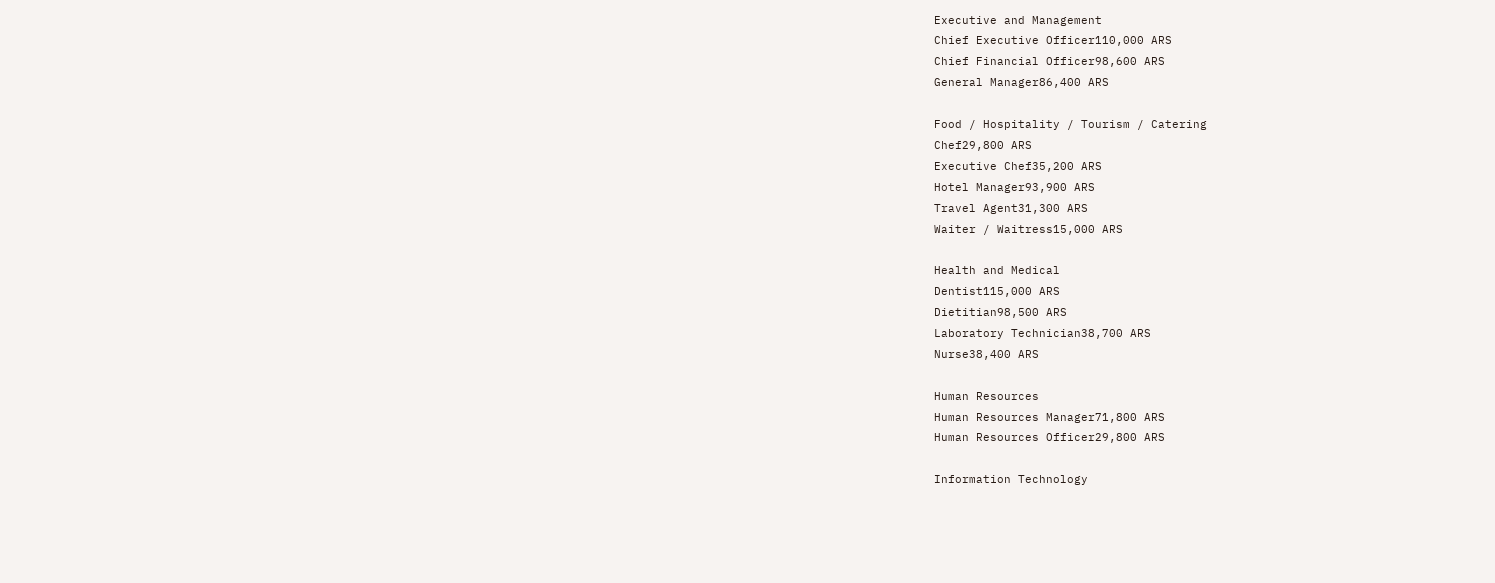Executive and Management
Chief Executive Officer110,000 ARS
Chief Financial Officer98,600 ARS
General Manager86,400 ARS

Food / Hospitality / Tourism / Catering
Chef29,800 ARS
Executive Chef35,200 ARS
Hotel Manager93,900 ARS
Travel Agent31,300 ARS
Waiter / Waitress15,000 ARS

Health and Medical
Dentist115,000 ARS
Dietitian98,500 ARS
Laboratory Technician38,700 ARS
Nurse38,400 ARS

Human Resources
Human Resources Manager71,800 ARS
Human Resources Officer29,800 ARS

Information Technology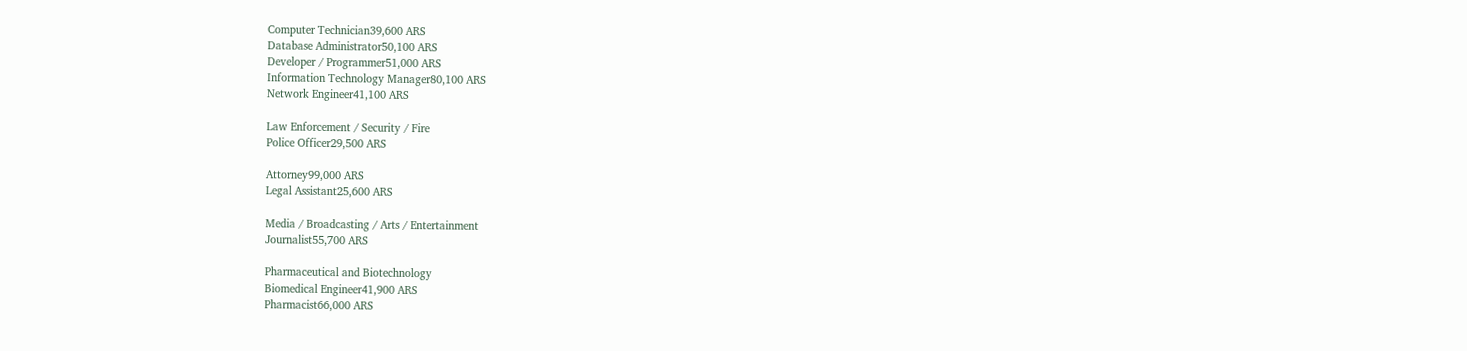Computer Technician39,600 ARS
Database Administrator50,100 ARS
Developer / Programmer51,000 ARS
Information Technology Manager80,100 ARS
Network Engineer41,100 ARS

Law Enforcement / Security / Fire
Police Officer29,500 ARS

Attorney99,000 ARS
Legal Assistant25,600 ARS

Media / Broadcasting / Arts / Entertainment
Journalist55,700 ARS

Pharmaceutical and Biotechnology
Biomedical Engineer41,900 ARS
Pharmacist66,000 ARS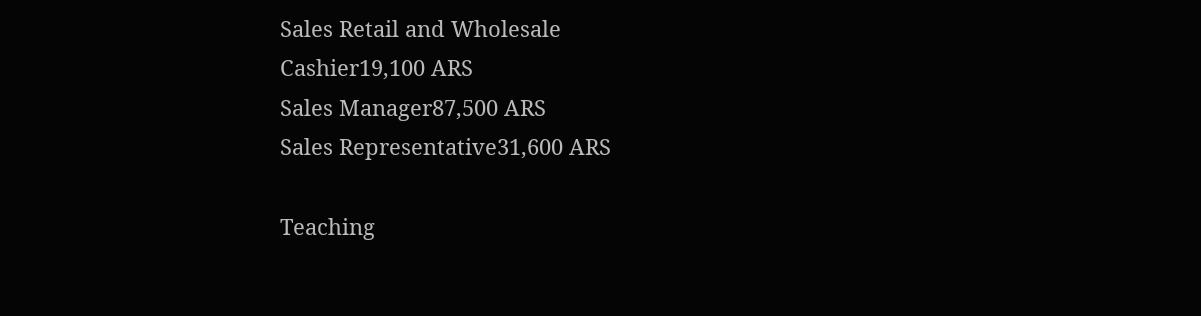Sales Retail and Wholesale
Cashier19,100 ARS
Sales Manager87,500 ARS
Sales Representative31,600 ARS

Teaching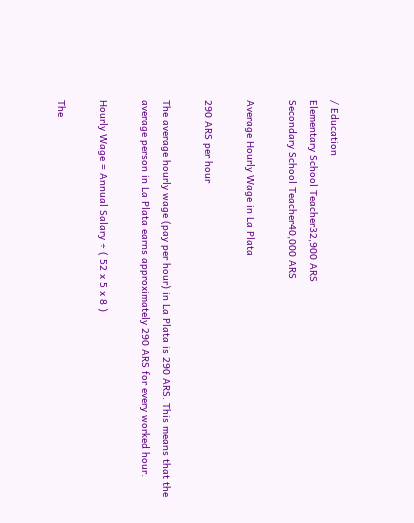/ Education
Elementary School Teacher32,900 ARS
Secondary School Teacher40,000 ARS

Average Hourly Wage in La Plata

290 ARS per hour

The average hourly wage (pay per hour) in La Plata is 290 ARS. This means that the average person in La Plata earns approximately 290 ARS for every worked hour.

Hourly Wage = Annual Salary ÷ ( 52 x 5 x 8 )

The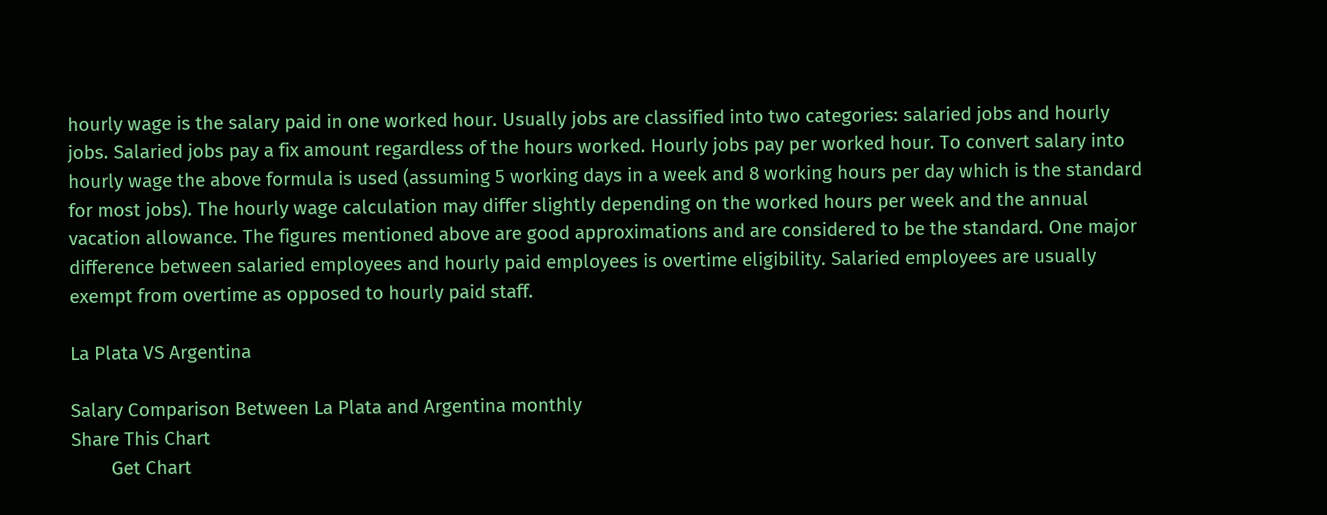hourly wage is the salary paid in one worked hour. Usually jobs are classified into two categories: salaried jobs and hourly jobs. Salaried jobs pay a fix amount regardless of the hours worked. Hourly jobs pay per worked hour. To convert salary into hourly wage the above formula is used (assuming 5 working days in a week and 8 working hours per day which is the standard for most jobs). The hourly wage calculation may differ slightly depending on the worked hours per week and the annual vacation allowance. The figures mentioned above are good approximations and are considered to be the standard. One major difference between salaried employees and hourly paid employees is overtime eligibility. Salaried employees are usually exempt from overtime as opposed to hourly paid staff.

La Plata VS Argentina

Salary Comparison Between La Plata and Argentina monthly
Share This Chart
        Get Chart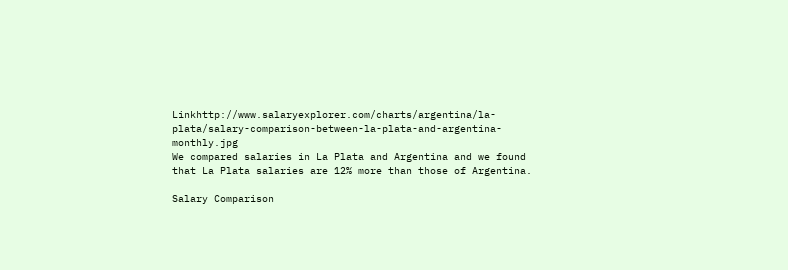Linkhttp://www.salaryexplorer.com/charts/argentina/la-plata/salary-comparison-between-la-plata-and-argentina-monthly.jpg
We compared salaries in La Plata and Argentina and we found that La Plata salaries are 12% more than those of Argentina.

Salary Comparison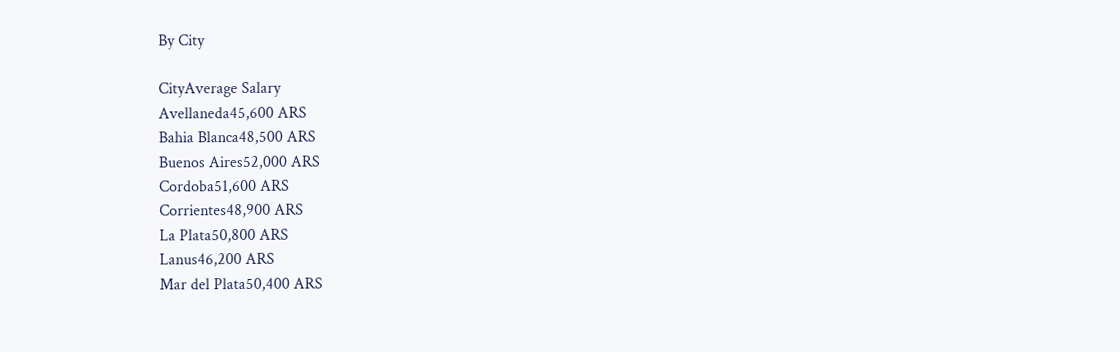By City

CityAverage Salary
Avellaneda45,600 ARS
Bahia Blanca48,500 ARS
Buenos Aires52,000 ARS
Cordoba51,600 ARS
Corrientes48,900 ARS
La Plata50,800 ARS
Lanus46,200 ARS
Mar del Plata50,400 ARS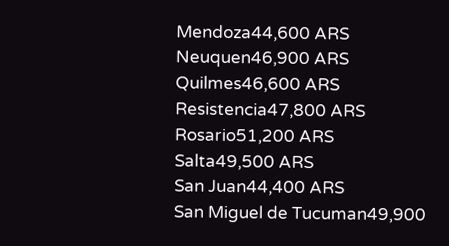Mendoza44,600 ARS
Neuquen46,900 ARS
Quilmes46,600 ARS
Resistencia47,800 ARS
Rosario51,200 ARS
Salta49,500 ARS
San Juan44,400 ARS
San Miguel de Tucuman49,900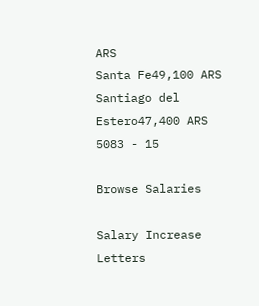ARS
Santa Fe49,100 ARS
Santiago del Estero47,400 ARS
5083 - 15

Browse Salaries

Salary Increase Letters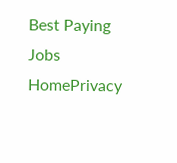Best Paying Jobs
HomePrivacy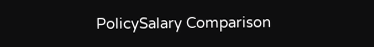PolicySalary Comparison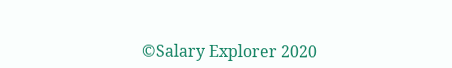©Salary Explorer 2020